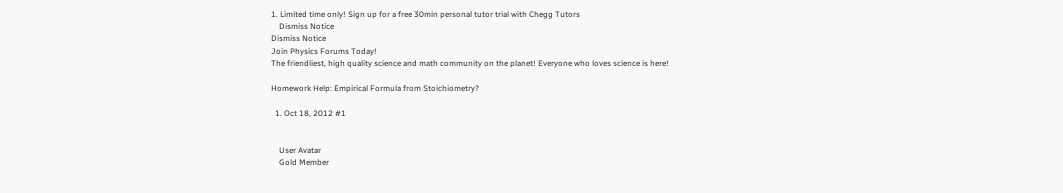1. Limited time only! Sign up for a free 30min personal tutor trial with Chegg Tutors
    Dismiss Notice
Dismiss Notice
Join Physics Forums Today!
The friendliest, high quality science and math community on the planet! Everyone who loves science is here!

Homework Help: Empirical Formula from Stoichiometry?

  1. Oct 18, 2012 #1


    User Avatar
    Gold Member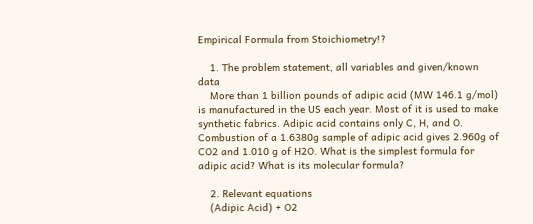Empirical Formula from Stoichiometry!?

    1. The problem statement, all variables and given/known data
    More than 1 billion pounds of adipic acid (MW 146.1 g/mol) is manufactured in the US each year. Most of it is used to make synthetic fabrics. Adipic acid contains only C, H, and O. Combustion of a 1.6380g sample of adipic acid gives 2.960g of CO2 and 1.010 g of H2O. What is the simplest formula for adipic acid? What is its molecular formula?

    2. Relevant equations
    (Adipic Acid) + O2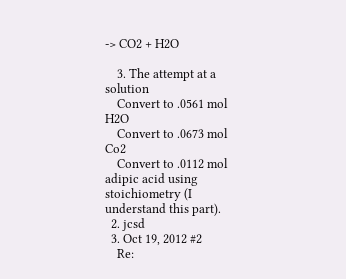-> CO2 + H2O

    3. The attempt at a solution
    Convert to .0561 mol H2O
    Convert to .0673 mol Co2
    Convert to .0112 mol adipic acid using stoichiometry (I understand this part).
  2. jcsd
  3. Oct 19, 2012 #2
    Re: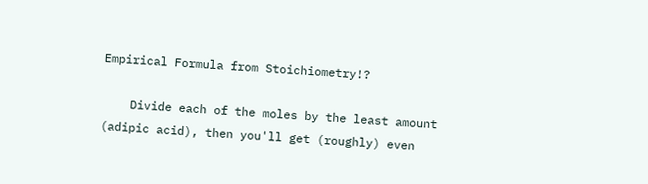Empirical Formula from Stoichiometry!?

    Divide each of the moles by the least amount (adipic acid), then you'll get (roughly) even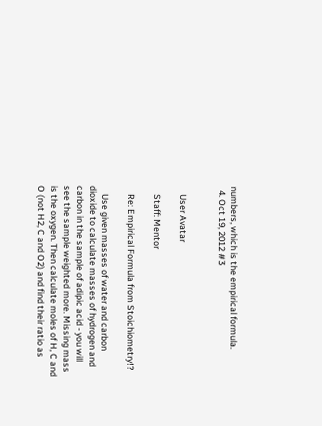numbers, which is the empirical formula.
  4. Oct 19, 2012 #3


    User Avatar

    Staff: Mentor

    Re: Empirical Formula from Stoichiometry!?

    Use given masses of water and carbon dioxide to calculate masses of hydrogen and carbon in the sample of adipic acid - you will see the sample weighted more. Missing mass is the oxygen. Then calculate moles of H, C and O (not H2, C and O2) and find their ratio as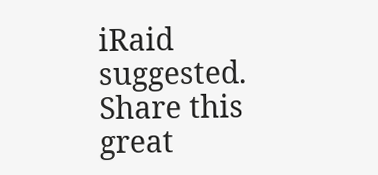iRaid suggested.
Share this great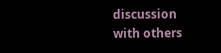discussion with others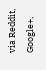via Reddit, Google+,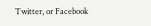Twitter, or Facebook